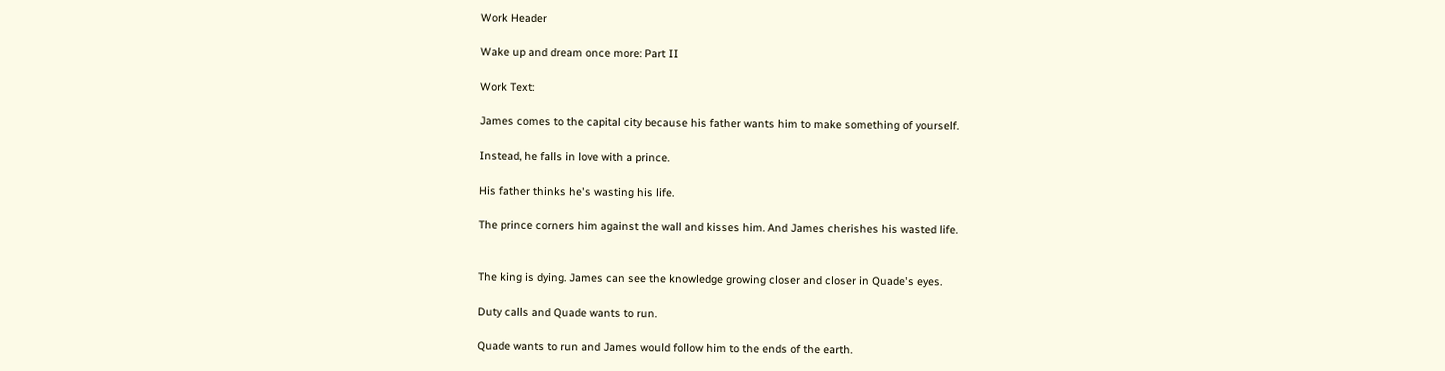Work Header

Wake up and dream once more: Part II

Work Text:

James comes to the capital city because his father wants him to make something of yourself.

Instead, he falls in love with a prince.

His father thinks he's wasting his life.

The prince corners him against the wall and kisses him. And James cherishes his wasted life.


The king is dying. James can see the knowledge growing closer and closer in Quade's eyes.

Duty calls and Quade wants to run.

Quade wants to run and James would follow him to the ends of the earth.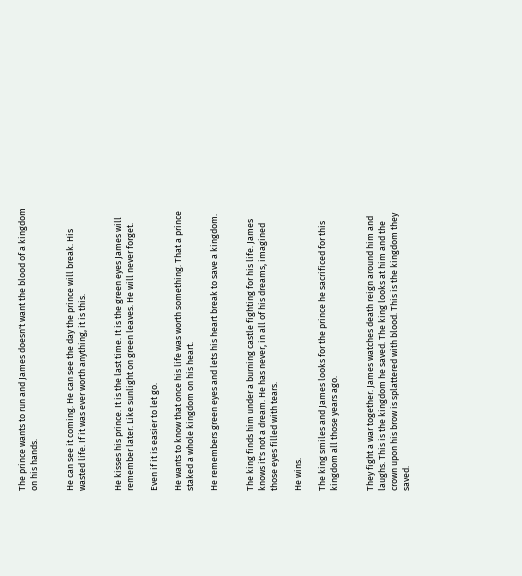The prince wants to run and James doesn't want the blood of a kingdom on his hands.


He can see it coming. He can see the day the prince will break. His wasted life. If it was ever worth anything, it is this.


He kisses his prince. It is the last time. It is the green eyes James will remember later. Like sunlight on green leaves. He will never forget.

Even if it is easier to let go.

He wants to know that once his life was worth something. That a prince staked a whole kingdom on his heart.

He remembers green eyes and lets his heart break to save a kingdom.


The king finds him under a burning castle fighting for his life. James knows it's not a dream. He has never, in all of his dreams, imagined those eyes filled with tears.

He wins.

The king smiles and James looks for the prince he sacrificed for this kingdom all those years ago.


They fight a war together. James watches death reign around him and laughs. This is the kingdom he saved. The king looks at him and the crown upon his brow is splattered with blood. This is the kingdom they saved.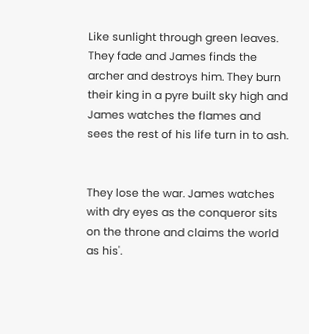Like sunlight through green leaves. They fade and James finds the archer and destroys him. They burn their king in a pyre built sky high and James watches the flames and sees the rest of his life turn in to ash.


They lose the war. James watches with dry eyes as the conqueror sits on the throne and claims the world as his'.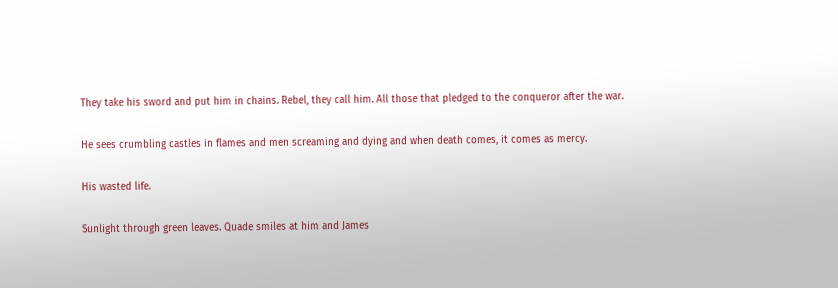They take his sword and put him in chains. Rebel, they call him. All those that pledged to the conqueror after the war.

He sees crumbling castles in flames and men screaming and dying and when death comes, it comes as mercy.

His wasted life.

Sunlight through green leaves. Quade smiles at him and James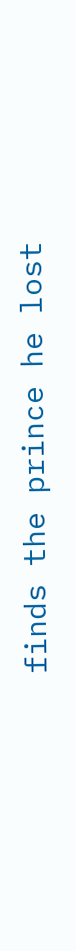finds the prince he lost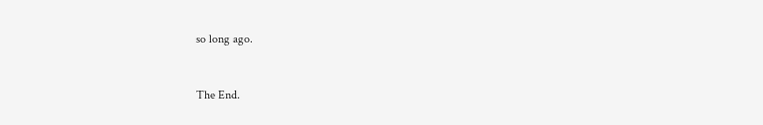so long ago.


The End.